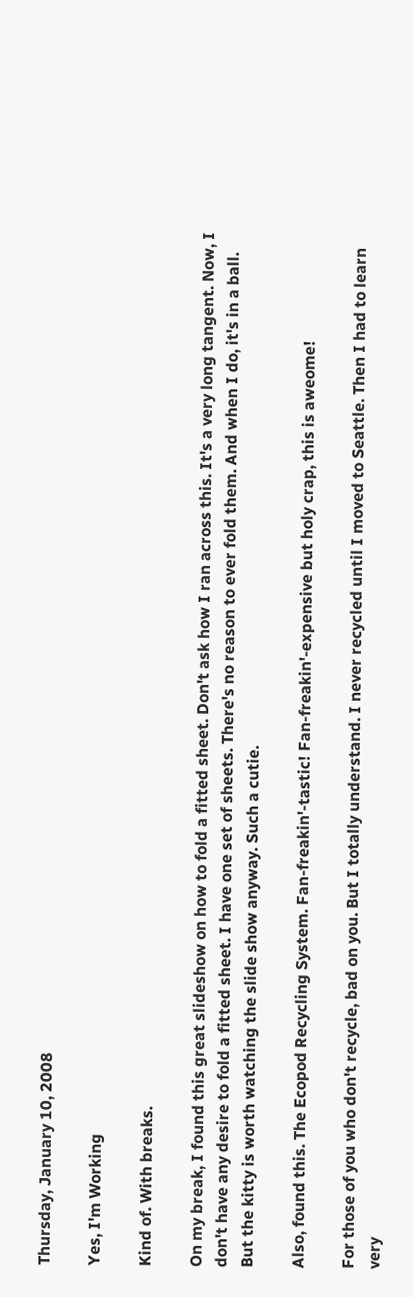Thursday, January 10, 2008

Yes, I'm Working

Kind of. With breaks.

On my break, I found this great slideshow on how to fold a fitted sheet. Don't ask how I ran across this. It's a very long tangent. Now, I don't have any desire to fold a fitted sheet. I have one set of sheets. There's no reason to ever fold them. And when I do, it's in a ball. But the kitty is worth watching the slide show anyway. Such a cutie.

Also, found this. The Ecopod Recycling System. Fan-freakin'-tastic! Fan-freakin'-expensive but holy crap, this is aweome!

For those of you who don't recycle, bad on you. But I totally understand. I never recycled until I moved to Seattle. Then I had to learn very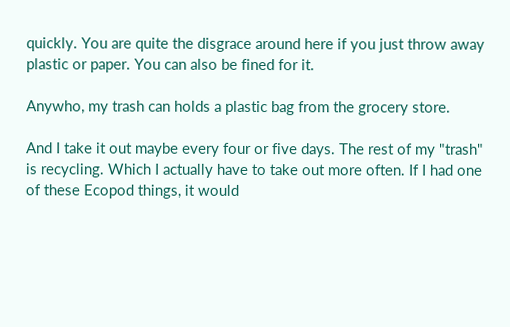quickly. You are quite the disgrace around here if you just throw away plastic or paper. You can also be fined for it.

Anywho, my trash can holds a plastic bag from the grocery store.

And I take it out maybe every four or five days. The rest of my "trash" is recycling. Which I actually have to take out more often. If I had one of these Ecopod things, it would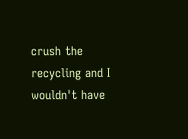crush the recycling and I wouldn't have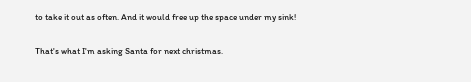to take it out as often. And it would free up the space under my sink!

That's what I'm asking Santa for next christmas.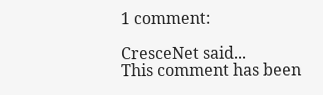1 comment:

CresceNet said...
This comment has been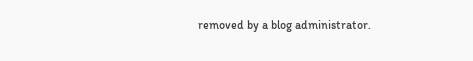removed by a blog administrator.